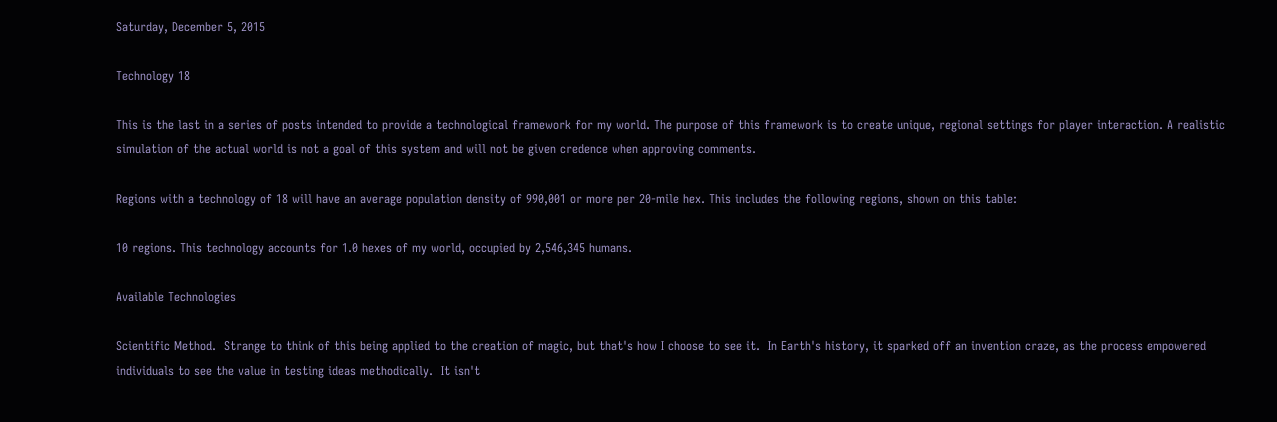Saturday, December 5, 2015

Technology 18

This is the last in a series of posts intended to provide a technological framework for my world. The purpose of this framework is to create unique, regional settings for player interaction. A realistic simulation of the actual world is not a goal of this system and will not be given credence when approving comments.

Regions with a technology of 18 will have an average population density of 990,001 or more per 20-mile hex. This includes the following regions, shown on this table:

10 regions. This technology accounts for 1.0 hexes of my world, occupied by 2,546,345 humans.

Available Technologies

Scientific Method.  Strange to think of this being applied to the creation of magic, but that's how I choose to see it.  In Earth's history, it sparked off an invention craze, as the process empowered individuals to see the value in testing ideas methodically.  It isn't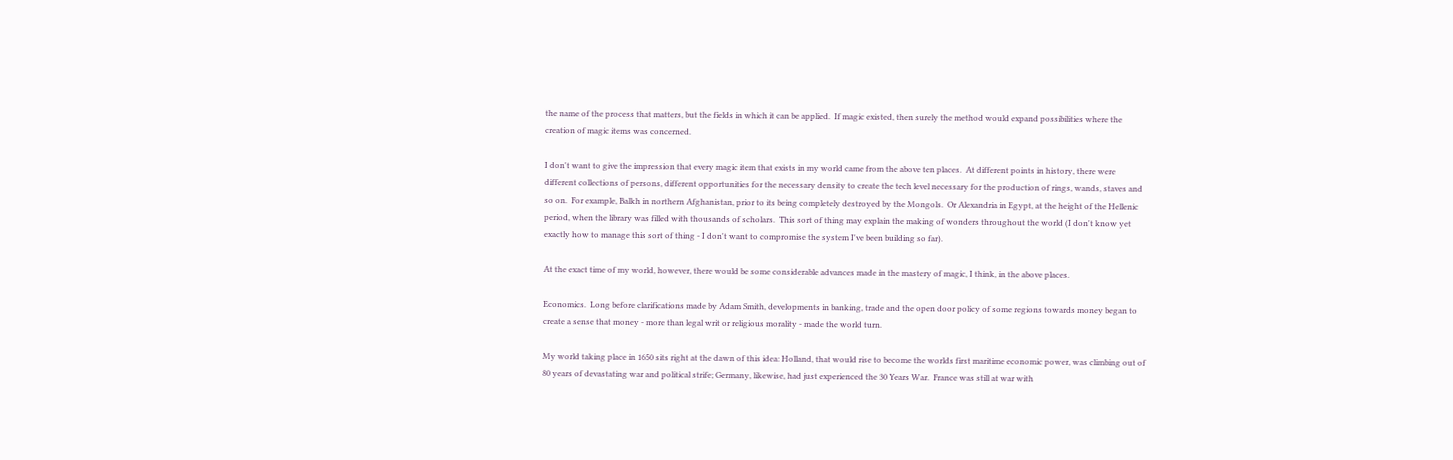the name of the process that matters, but the fields in which it can be applied.  If magic existed, then surely the method would expand possibilities where the creation of magic items was concerned.

I don't want to give the impression that every magic item that exists in my world came from the above ten places.  At different points in history, there were different collections of persons, different opportunities for the necessary density to create the tech level necessary for the production of rings, wands, staves and so on.  For example, Balkh in northern Afghanistan, prior to its being completely destroyed by the Mongols.  Or Alexandria in Egypt, at the height of the Hellenic period, when the library was filled with thousands of scholars.  This sort of thing may explain the making of wonders throughout the world (I don't know yet exactly how to manage this sort of thing - I don't want to compromise the system I've been building so far).

At the exact time of my world, however, there would be some considerable advances made in the mastery of magic, I think, in the above places.

Economics.  Long before clarifications made by Adam Smith, developments in banking, trade and the open door policy of some regions towards money began to create a sense that money - more than legal writ or religious morality - made the world turn.

My world taking place in 1650 sits right at the dawn of this idea: Holland, that would rise to become the worlds first maritime economic power, was climbing out of 80 years of devastating war and political strife; Germany, likewise, had just experienced the 30 Years War.  France was still at war with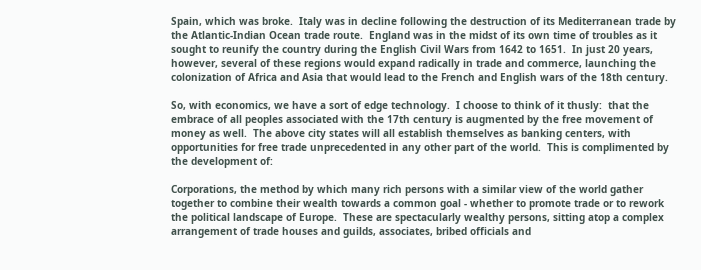Spain, which was broke.  Italy was in decline following the destruction of its Mediterranean trade by the Atlantic-Indian Ocean trade route.  England was in the midst of its own time of troubles as it sought to reunify the country during the English Civil Wars from 1642 to 1651.  In just 20 years, however, several of these regions would expand radically in trade and commerce, launching the colonization of Africa and Asia that would lead to the French and English wars of the 18th century.

So, with economics, we have a sort of edge technology.  I choose to think of it thusly:  that the embrace of all peoples associated with the 17th century is augmented by the free movement of money as well.  The above city states will all establish themselves as banking centers, with opportunities for free trade unprecedented in any other part of the world.  This is complimented by the development of:

Corporations, the method by which many rich persons with a similar view of the world gather together to combine their wealth towards a common goal - whether to promote trade or to rework the political landscape of Europe.  These are spectacularly wealthy persons, sitting atop a complex arrangement of trade houses and guilds, associates, bribed officials and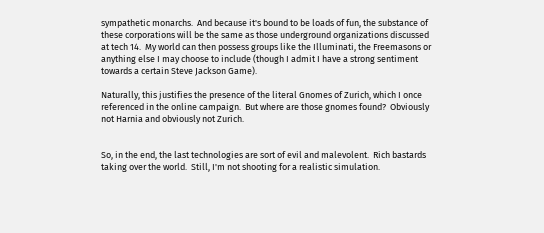sympathetic monarchs.  And because it's bound to be loads of fun, the substance of these corporations will be the same as those underground organizations discussed at tech 14.  My world can then possess groups like the Illuminati, the Freemasons or anything else I may choose to include (though I admit I have a strong sentiment towards a certain Steve Jackson Game).

Naturally, this justifies the presence of the literal Gnomes of Zurich, which I once referenced in the online campaign.  But where are those gnomes found?  Obviously not Harnia and obviously not Zurich.


So, in the end, the last technologies are sort of evil and malevolent.  Rich bastards taking over the world.  Still, I'm not shooting for a realistic simulation.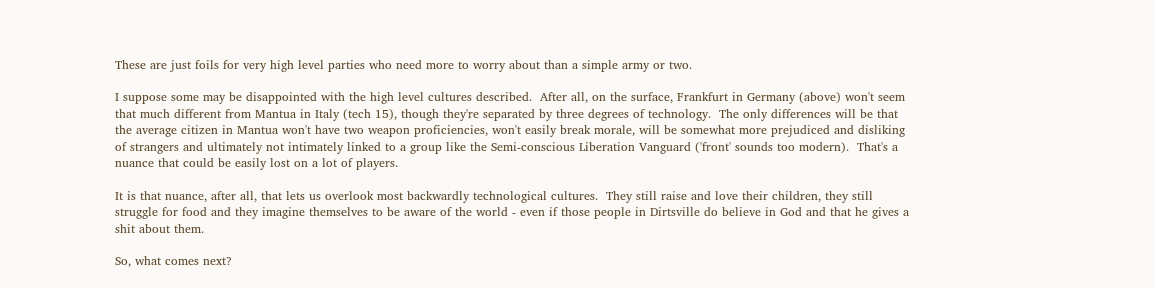These are just foils for very high level parties who need more to worry about than a simple army or two.

I suppose some may be disappointed with the high level cultures described.  After all, on the surface, Frankfurt in Germany (above) won't seem that much different from Mantua in Italy (tech 15), though they're separated by three degrees of technology.  The only differences will be that the average citizen in Mantua won't have two weapon proficiencies, won't easily break morale, will be somewhat more prejudiced and disliking of strangers and ultimately not intimately linked to a group like the Semi-conscious Liberation Vanguard ('front' sounds too modern).  That's a nuance that could be easily lost on a lot of players.

It is that nuance, after all, that lets us overlook most backwardly technological cultures.  They still raise and love their children, they still struggle for food and they imagine themselves to be aware of the world - even if those people in Dirtsville do believe in God and that he gives a shit about them.

So, what comes next?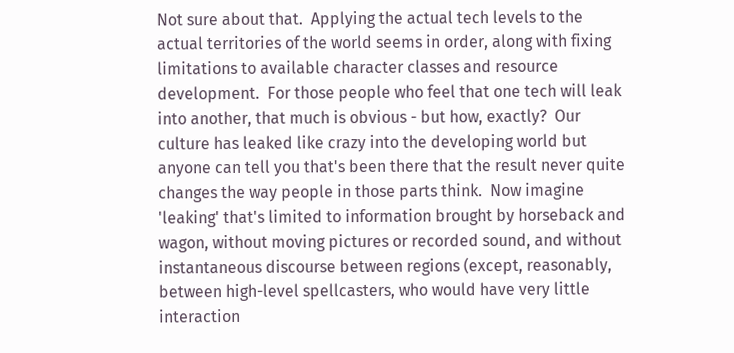Not sure about that.  Applying the actual tech levels to the actual territories of the world seems in order, along with fixing limitations to available character classes and resource development.  For those people who feel that one tech will leak into another, that much is obvious - but how, exactly?  Our culture has leaked like crazy into the developing world but anyone can tell you that's been there that the result never quite changes the way people in those parts think.  Now imagine 'leaking' that's limited to information brought by horseback and wagon, without moving pictures or recorded sound, and without instantaneous discourse between regions (except, reasonably, between high-level spellcasters, who would have very little interaction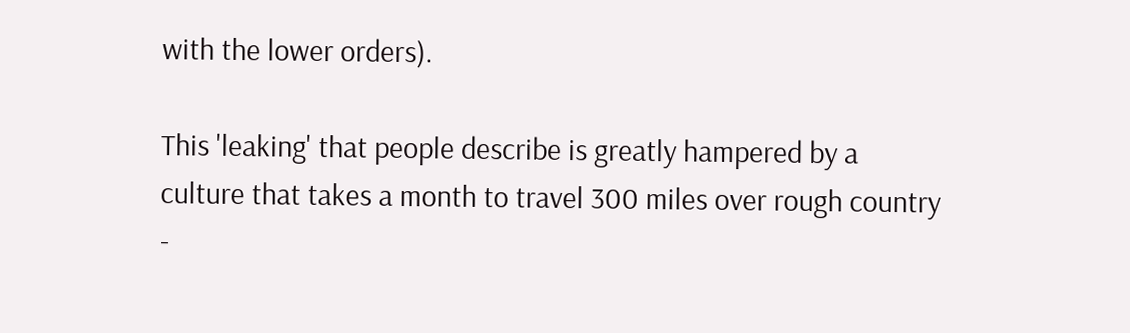with the lower orders).

This 'leaking' that people describe is greatly hampered by a culture that takes a month to travel 300 miles over rough country -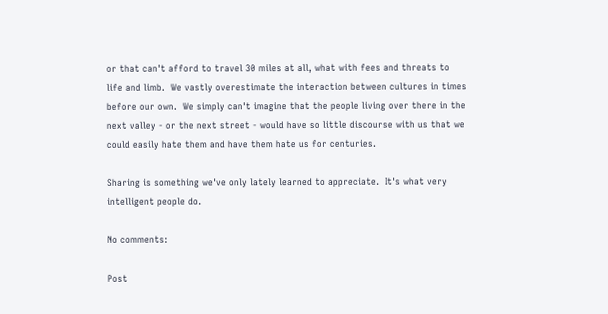or that can't afford to travel 30 miles at all, what with fees and threats to life and limb.  We vastly overestimate the interaction between cultures in times before our own.  We simply can't imagine that the people living over there in the next valley - or the next street - would have so little discourse with us that we could easily hate them and have them hate us for centuries.

Sharing is something we've only lately learned to appreciate.  It's what very intelligent people do.

No comments:

Post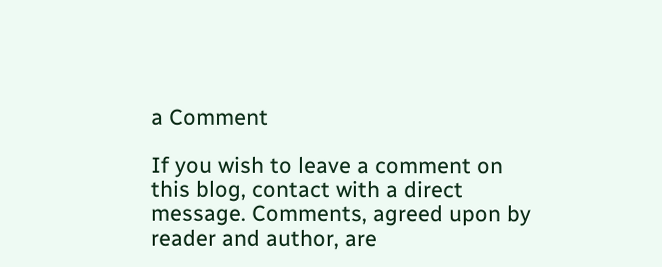a Comment

If you wish to leave a comment on this blog, contact with a direct message. Comments, agreed upon by reader and author, are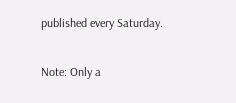published every Saturday.

Note: Only a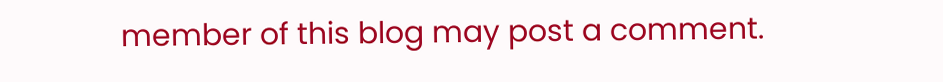member of this blog may post a comment.